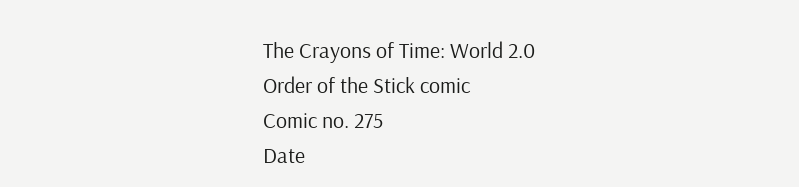The Crayons of Time: World 2.0
Order of the Stick comic
Comic no. 275
Date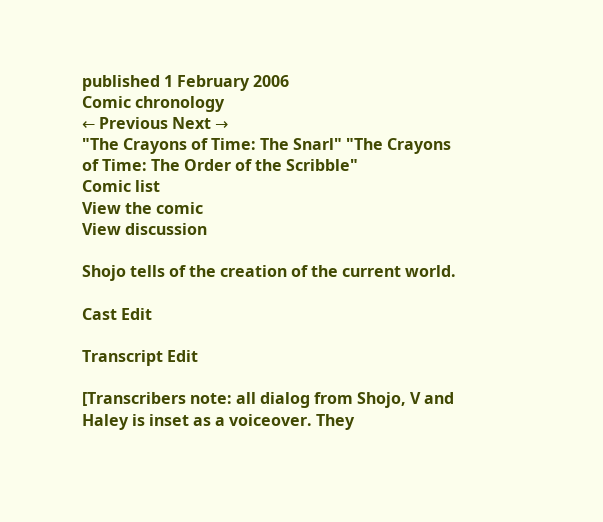published 1 February 2006
Comic chronology
← Previous Next →
"The Crayons of Time: The Snarl" "The Crayons of Time: The Order of the Scribble"
Comic list
View the comic
View discussion

Shojo tells of the creation of the current world.

Cast Edit

Transcript Edit

[Transcribers note: all dialog from Shojo, V and Haley is inset as a voiceover. They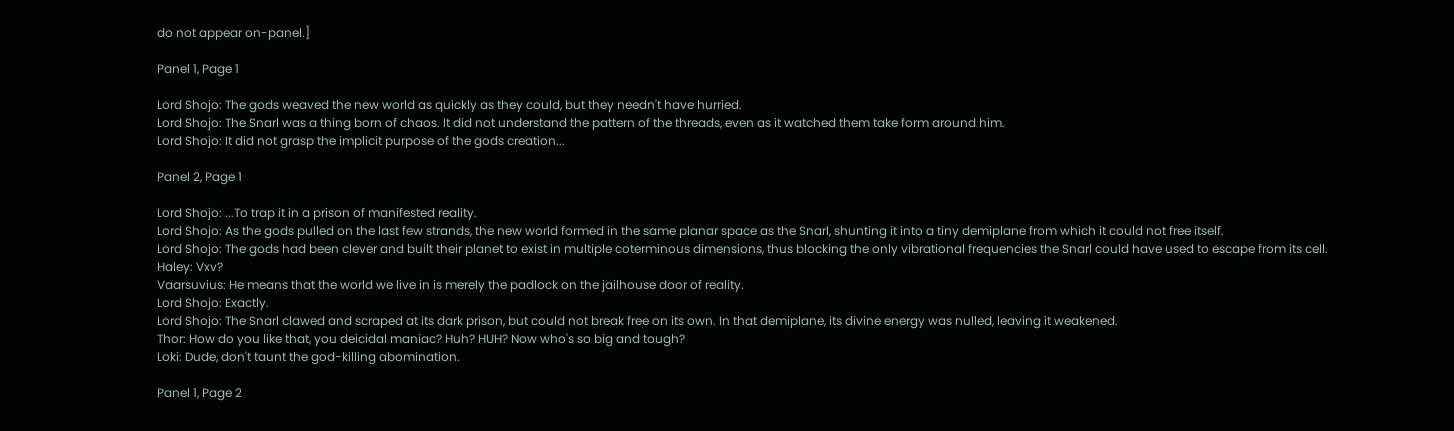do not appear on-panel.]

Panel 1, Page 1

Lord Shojo: The gods weaved the new world as quickly as they could, but they needn't have hurried.
Lord Shojo: The Snarl was a thing born of chaos. It did not understand the pattern of the threads, even as it watched them take form around him.
Lord Shojo: It did not grasp the implicit purpose of the gods creation...

Panel 2, Page 1

Lord Shojo: ...To trap it in a prison of manifested reality.
Lord Shojo: As the gods pulled on the last few strands, the new world formed in the same planar space as the Snarl, shunting it into a tiny demiplane from which it could not free itself.
Lord Shojo: The gods had been clever and built their planet to exist in multiple coterminous dimensions, thus blocking the only vibrational frequencies the Snarl could have used to escape from its cell.
Haley: Vxv?
Vaarsuvius: He means that the world we live in is merely the padlock on the jailhouse door of reality.
Lord Shojo: Exactly.
Lord Shojo: The Snarl clawed and scraped at its dark prison, but could not break free on its own. In that demiplane, its divine energy was nulled, leaving it weakened.
Thor: How do you like that, you deicidal maniac? Huh? HUH? Now who's so big and tough?
Loki: Dude, don't taunt the god-killing abomination.

Panel 1, Page 2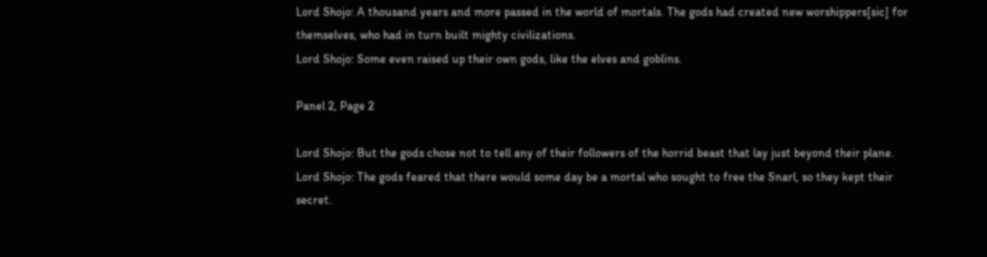Lord Shojo: A thousand years and more passed in the world of mortals. The gods had created new worshippers[sic] for themselves, who had in turn built mighty civilizations.
Lord Shojo: Some even raised up their own gods, like the elves and goblins.

Panel 2, Page 2

Lord Shojo: But the gods chose not to tell any of their followers of the horrid beast that lay just beyond their plane.
Lord Shojo: The gods feared that there would some day be a mortal who sought to free the Snarl, so they kept their secret.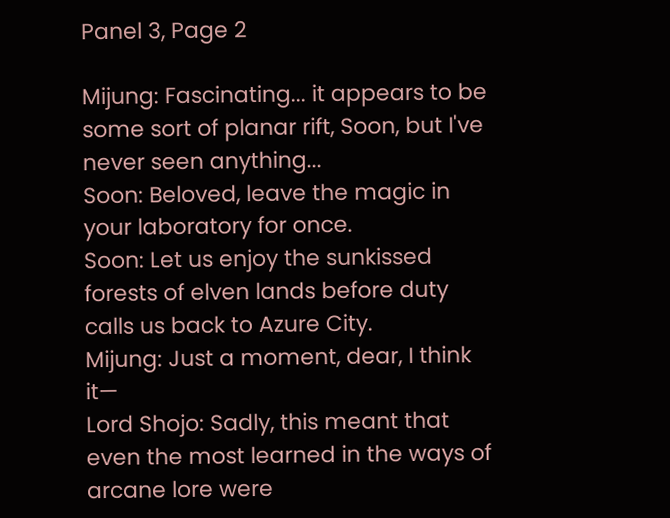Panel 3, Page 2

Mijung: Fascinating... it appears to be some sort of planar rift, Soon, but I've never seen anything...
Soon: Beloved, leave the magic in your laboratory for once.
Soon: Let us enjoy the sunkissed forests of elven lands before duty calls us back to Azure City.
Mijung: Just a moment, dear, I think it—
Lord Shojo: Sadly, this meant that even the most learned in the ways of arcane lore were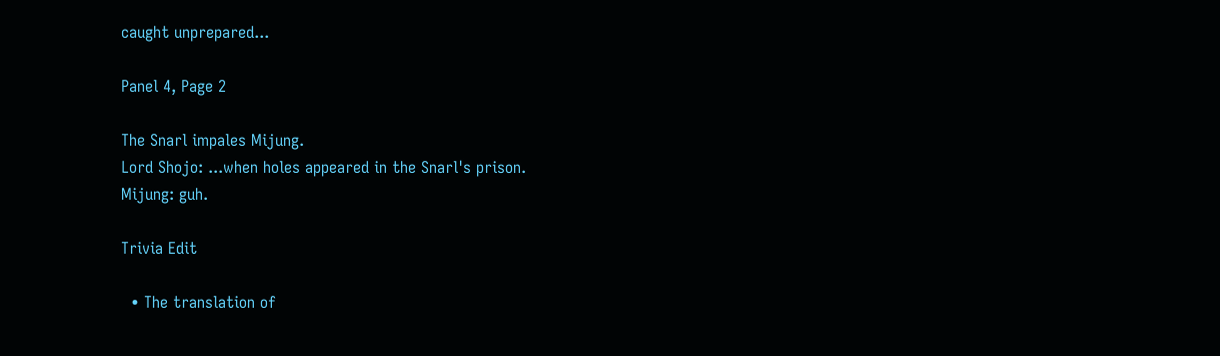caught unprepared...

Panel 4, Page 2

The Snarl impales Mijung.
Lord Shojo: ...when holes appeared in the Snarl's prison.
Mijung: guh.

Trivia Edit

  • The translation of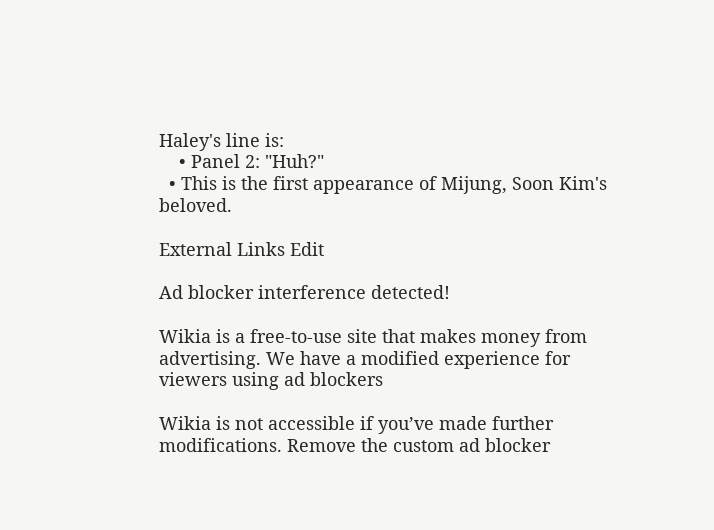Haley's line is:
    • Panel 2: "Huh?"
  • This is the first appearance of Mijung, Soon Kim's beloved.

External Links Edit

Ad blocker interference detected!

Wikia is a free-to-use site that makes money from advertising. We have a modified experience for viewers using ad blockers

Wikia is not accessible if you’ve made further modifications. Remove the custom ad blocker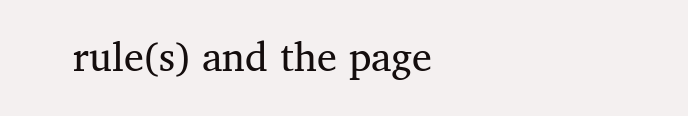rule(s) and the page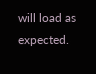will load as expected.